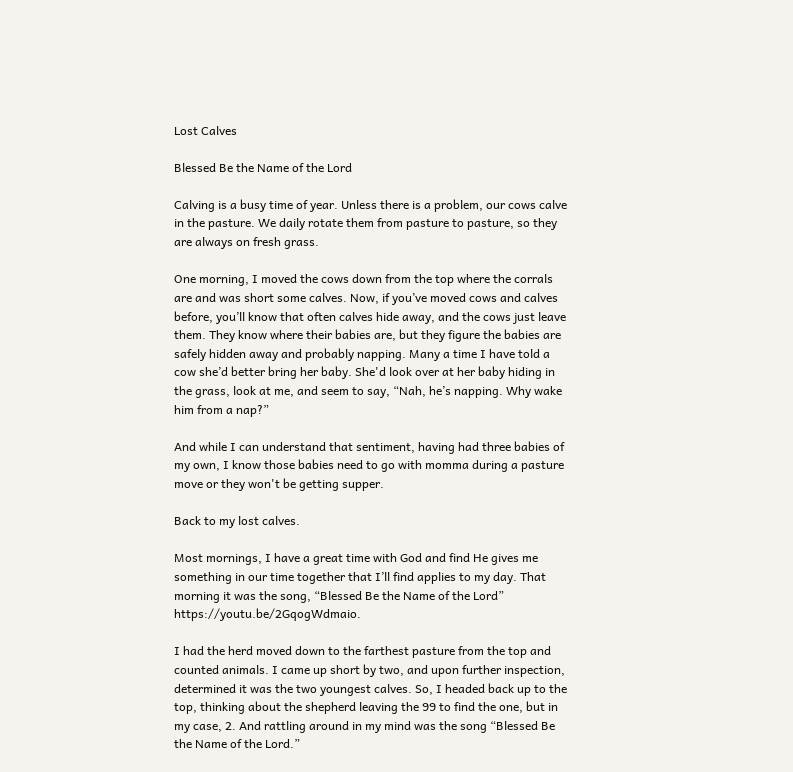Lost Calves

Blessed Be the Name of the Lord

Calving is a busy time of year. Unless there is a problem, our cows calve in the pasture. We daily rotate them from pasture to pasture, so they are always on fresh grass.

One morning, I moved the cows down from the top where the corrals are and was short some calves. Now, if you’ve moved cows and calves before, you’ll know that often calves hide away, and the cows just leave them. They know where their babies are, but they figure the babies are safely hidden away and probably napping. Many a time I have told a cow she’d better bring her baby. She'd look over at her baby hiding in the grass, look at me, and seem to say, “Nah, he’s napping. Why wake him from a nap?”

And while I can understand that sentiment, having had three babies of my own, I know those babies need to go with momma during a pasture move or they won't be getting supper.

Back to my lost calves.

Most mornings, I have a great time with God and find He gives me something in our time together that I’ll find applies to my day. That morning it was the song, “Blessed Be the Name of the Lord” https://youtu.be/2GqogWdmaio.

I had the herd moved down to the farthest pasture from the top and counted animals. I came up short by two, and upon further inspection, determined it was the two youngest calves. So, I headed back up to the top, thinking about the shepherd leaving the 99 to find the one, but in my case, 2. And rattling around in my mind was the song “Blessed Be the Name of the Lord.”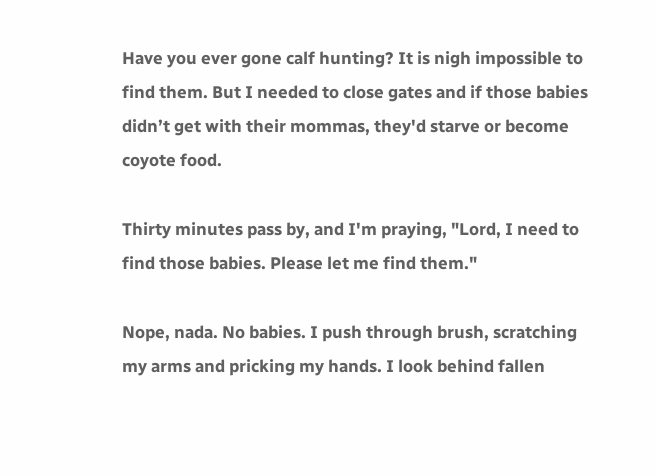Have you ever gone calf hunting? It is nigh impossible to find them. But I needed to close gates and if those babies didn’t get with their mommas, they'd starve or become coyote food.

Thirty minutes pass by, and I'm praying, "Lord, I need to find those babies. Please let me find them."

Nope, nada. No babies. I push through brush, scratching my arms and pricking my hands. I look behind fallen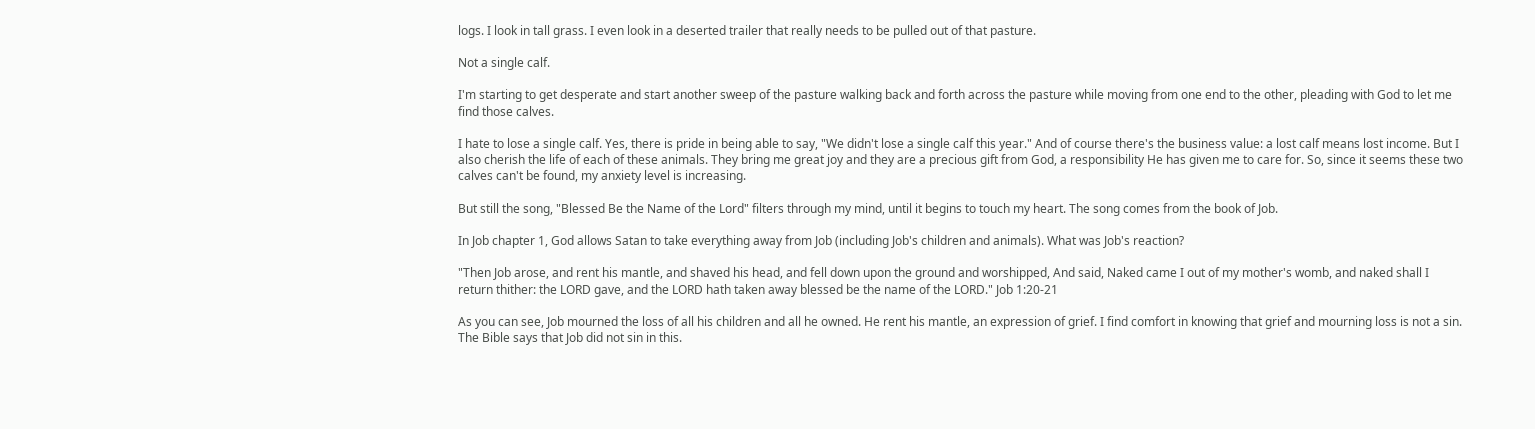logs. I look in tall grass. I even look in a deserted trailer that really needs to be pulled out of that pasture.

Not a single calf.

I'm starting to get desperate and start another sweep of the pasture walking back and forth across the pasture while moving from one end to the other, pleading with God to let me find those calves.

I hate to lose a single calf. Yes, there is pride in being able to say, "We didn't lose a single calf this year." And of course there's the business value: a lost calf means lost income. But I also cherish the life of each of these animals. They bring me great joy and they are a precious gift from God, a responsibility He has given me to care for. So, since it seems these two calves can't be found, my anxiety level is increasing.

But still the song, "Blessed Be the Name of the Lord" filters through my mind, until it begins to touch my heart. The song comes from the book of Job.

In Job chapter 1, God allows Satan to take everything away from Job (including Job's children and animals). What was Job's reaction?

"Then Job arose, and rent his mantle, and shaved his head, and fell down upon the ground and worshipped, And said, Naked came I out of my mother's womb, and naked shall I return thither: the LORD gave, and the LORD hath taken away blessed be the name of the LORD." Job 1:20-21

As you can see, Job mourned the loss of all his children and all he owned. He rent his mantle, an expression of grief. I find comfort in knowing that grief and mourning loss is not a sin. The Bible says that Job did not sin in this.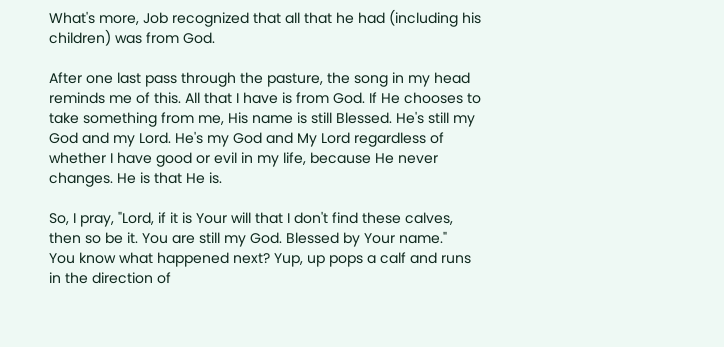What's more, Job recognized that all that he had (including his children) was from God.

After one last pass through the pasture, the song in my head reminds me of this. All that I have is from God. If He chooses to take something from me, His name is still Blessed. He's still my God and my Lord. He's my God and My Lord regardless of whether I have good or evil in my life, because He never changes. He is that He is.

So, I pray, "Lord, if it is Your will that I don't find these calves, then so be it. You are still my God. Blessed by Your name."
You know what happened next? Yup, up pops a calf and runs in the direction of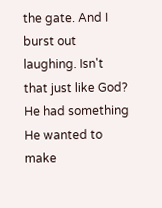the gate. And I burst out laughing. Isn't that just like God? He had something He wanted to make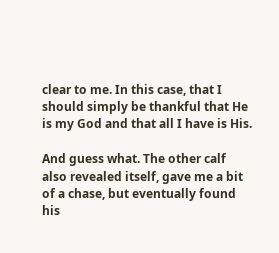clear to me. In this case, that I should simply be thankful that He is my God and that all I have is His.

And guess what. The other calf also revealed itself, gave me a bit of a chase, but eventually found his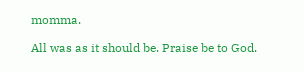momma.

All was as it should be. Praise be to God.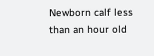Newborn calf less than an hour old